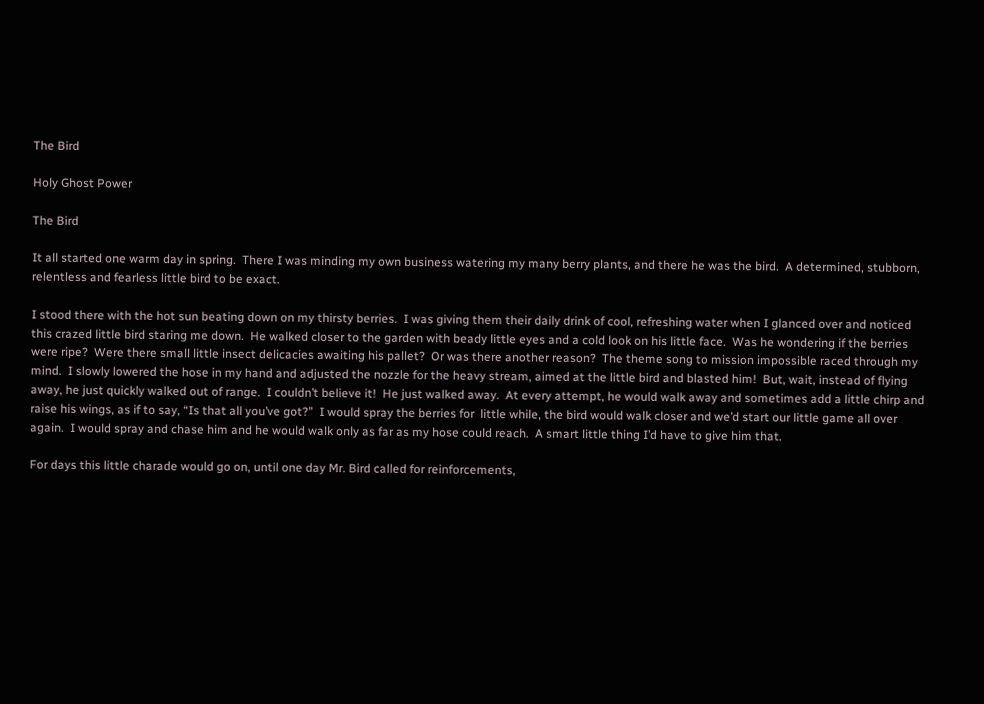The Bird

Holy Ghost Power

The Bird

It all started one warm day in spring.  There I was minding my own business watering my many berry plants, and there he was the bird.  A determined, stubborn, relentless and fearless little bird to be exact.

I stood there with the hot sun beating down on my thirsty berries.  I was giving them their daily drink of cool, refreshing water when I glanced over and noticed this crazed little bird staring me down.  He walked closer to the garden with beady little eyes and a cold look on his little face.  Was he wondering if the berries were ripe?  Were there small little insect delicacies awaiting his pallet?  Or was there another reason?  The theme song to mission impossible raced through my mind.  I slowly lowered the hose in my hand and adjusted the nozzle for the heavy stream, aimed at the little bird and blasted him!  But, wait, instead of flying away, he just quickly walked out of range.  I couldn’t believe it!  He just walked away.  At every attempt, he would walk away and sometimes add a little chirp and raise his wings, as if to say, “Is that all you’ve got?”  I would spray the berries for  little while, the bird would walk closer and we’d start our little game all over again.  I would spray and chase him and he would walk only as far as my hose could reach.  A smart little thing I’d have to give him that.

For days this little charade would go on, until one day Mr. Bird called for reinforcements,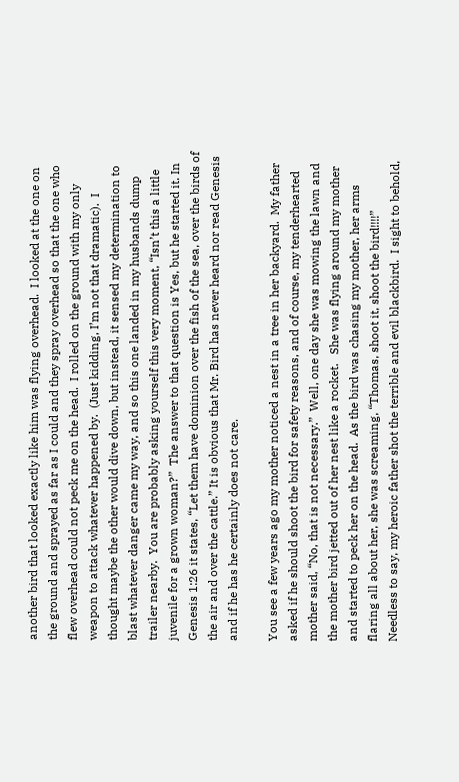another bird that looked exactly like him was flying overhead.  I looked at the one on the ground and sprayed as far as I could and they spray overhead so that the one who flew overhead could not peck me on the head.  I rolled on the ground with my only weapon to attack whatever happened by.  (Just kidding, I’m not that dramatic).  I thought maybe the other would dive down, but instead, it sensed my determination to blast whatever danger came my way, and so this one landed in my husbands dump trailer nearby.  You are probably asking yourself this very moment, “Isn’t this a little juvenile for a grown woman?”  The answer to that question is Yes, but he started it. In Genesis 1:26 it states, “Let them have dominion over the fish of the sea, over the birds of the air and over the cattle.” It is obvious that Mr. Bird has never heard nor read Genesis and if he has he certainly does not care.

You see a few years ago my mother noticed a nest in a tree in her backyard.  My father asked if he should shoot the bird for safety reasons, and of course, my tenderhearted mother said, “No, that is not necessary.”  Well, one day she was mowing the lawn and the mother bird jetted out of her nest like a rocket.   She was flying around my mother and started to peck her on the head.  As the bird was chasing my mother, her arms flaring all about her, she was screaming, “Thomas, shoot it, shoot the bird!!!!”   Needless to say, my heroic father shot the terrible and evil blackbird.  I sight to behold,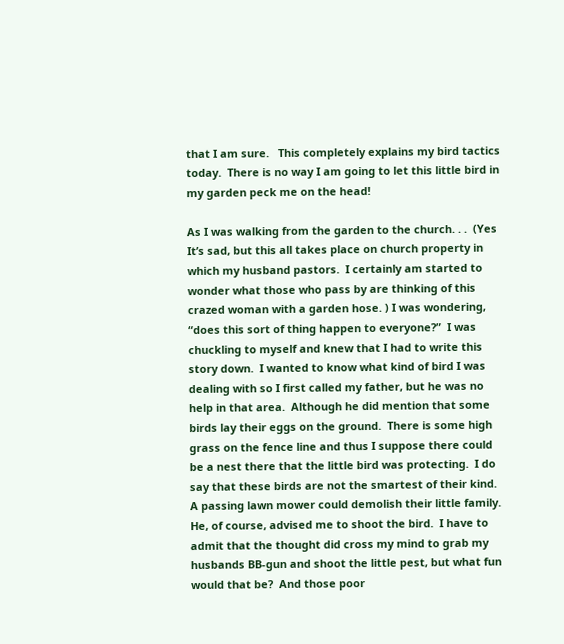that I am sure.   This completely explains my bird tactics today.  There is no way I am going to let this little bird in my garden peck me on the head!

As I was walking from the garden to the church. . .  (Yes It’s sad, but this all takes place on church property in which my husband pastors.  I certainly am started to wonder what those who pass by are thinking of this crazed woman with a garden hose. ) I was wondering, “does this sort of thing happen to everyone?”  I was chuckling to myself and knew that I had to write this story down.  I wanted to know what kind of bird I was dealing with so I first called my father, but he was no help in that area.  Although he did mention that some birds lay their eggs on the ground.  There is some high grass on the fence line and thus I suppose there could be a nest there that the little bird was protecting.  I do say that these birds are not the smartest of their kind.  A passing lawn mower could demolish their little family.  He, of course, advised me to shoot the bird.  I have to admit that the thought did cross my mind to grab my husbands BB-gun and shoot the little pest, but what fun would that be?  And those poor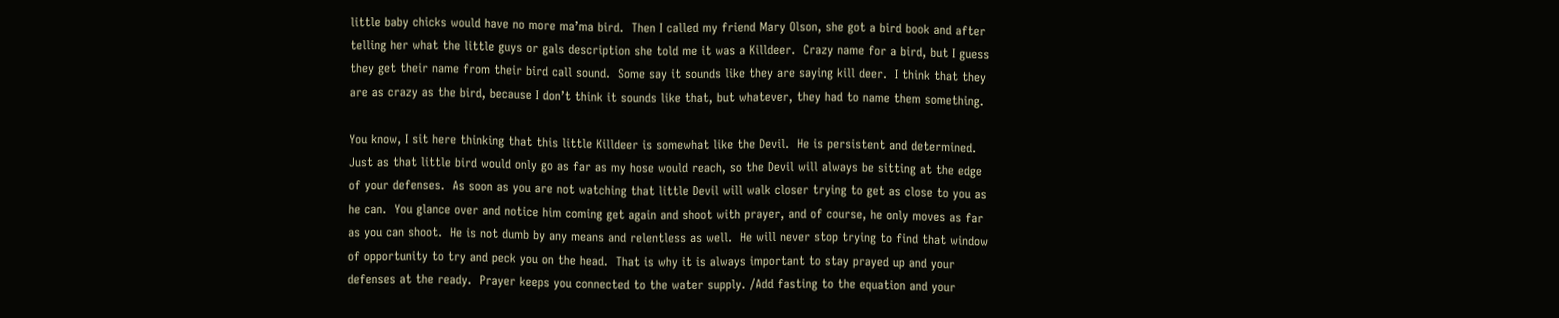little baby chicks would have no more ma’ma bird.  Then I called my friend Mary Olson, she got a bird book and after telling her what the little guys or gals description she told me it was a Killdeer.  Crazy name for a bird, but I guess they get their name from their bird call sound.  Some say it sounds like they are saying kill deer.  I think that they are as crazy as the bird, because I don’t think it sounds like that, but whatever, they had to name them something.

You know, I sit here thinking that this little Killdeer is somewhat like the Devil.  He is persistent and determined.  Just as that little bird would only go as far as my hose would reach, so the Devil will always be sitting at the edge of your defenses.  As soon as you are not watching that little Devil will walk closer trying to get as close to you as he can.  You glance over and notice him coming get again and shoot with prayer, and of course, he only moves as far as you can shoot.  He is not dumb by any means and relentless as well.  He will never stop trying to find that window of opportunity to try and peck you on the head.  That is why it is always important to stay prayed up and your defenses at the ready.  Prayer keeps you connected to the water supply. /Add fasting to the equation and your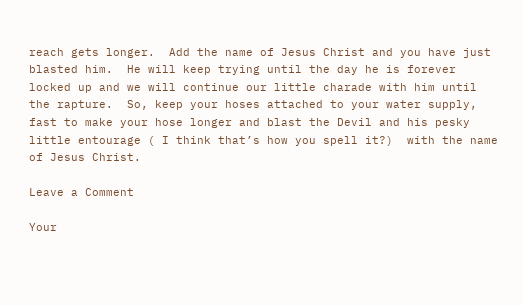reach gets longer.  Add the name of Jesus Christ and you have just blasted him.  He will keep trying until the day he is forever locked up and we will continue our little charade with him until the rapture.  So, keep your hoses attached to your water supply, fast to make your hose longer and blast the Devil and his pesky little entourage ( I think that’s how you spell it?)  with the name of Jesus Christ.

Leave a Comment

Your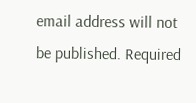email address will not be published. Required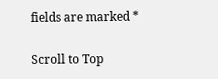fields are marked *

Scroll to Top